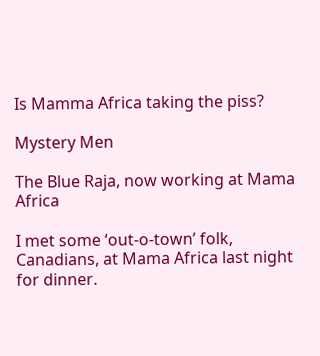Is Mamma Africa taking the piss?

Mystery Men

The Blue Raja, now working at Mama Africa

I met some ‘out-o-town’ folk, Canadians, at Mama Africa last night for dinner.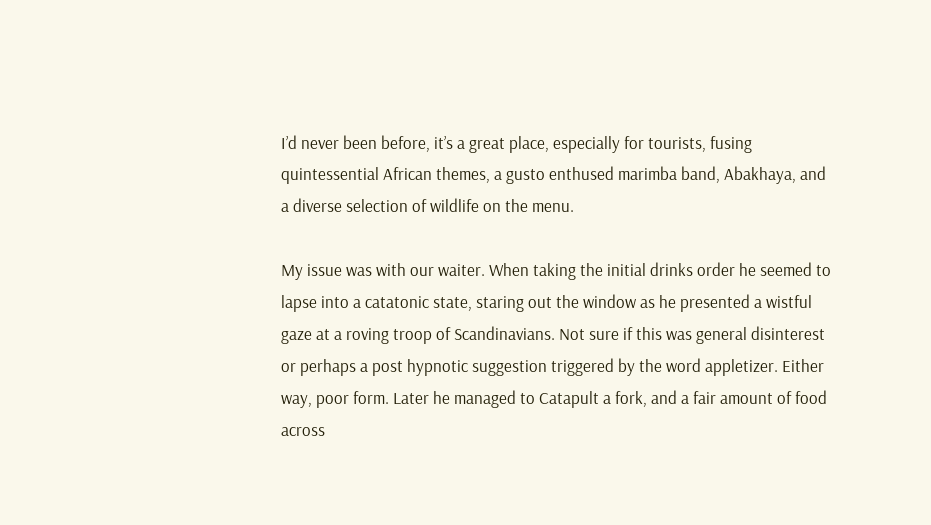I’d never been before, it’s a great place, especially for tourists, fusing quintessential African themes, a gusto enthused marimba band, Abakhaya, and a diverse selection of wildlife on the menu.

My issue was with our waiter. When taking the initial drinks order he seemed to lapse into a catatonic state, staring out the window as he presented a wistful gaze at a roving troop of Scandinavians. Not sure if this was general disinterest or perhaps a post hypnotic suggestion triggered by the word appletizer. Either way, poor form. Later he managed to Catapult a fork, and a fair amount of food across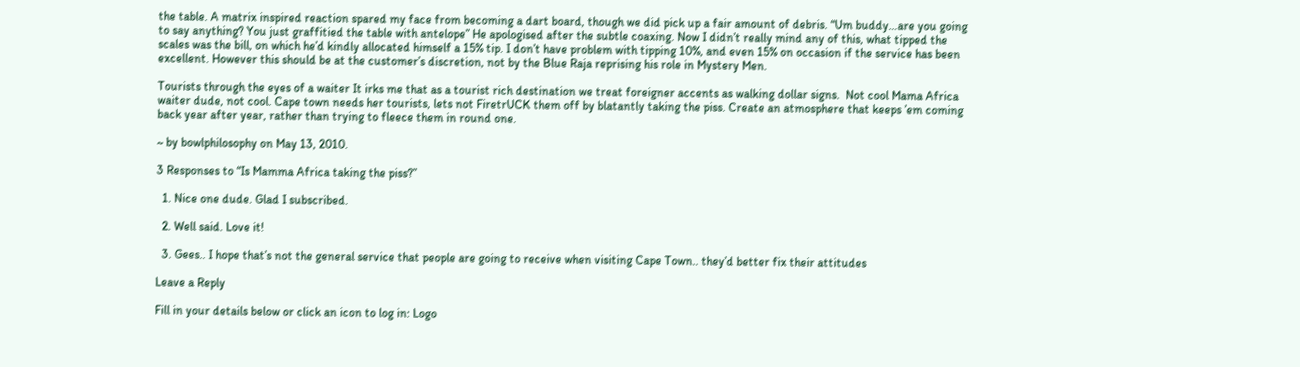the table. A matrix inspired reaction spared my face from becoming a dart board, though we did pick up a fair amount of debris. “Um buddy…are you going to say anything? You just graffitied the table with antelope” He apologised after the subtle coaxing. Now I didn’t really mind any of this, what tipped the scales was the bill, on which he’d kindly allocated himself a 15% tip. I don’t have problem with tipping 10%, and even 15% on occasion if the service has been excellent. However this should be at the customer’s discretion, not by the Blue Raja reprising his role in Mystery Men.

Tourists through the eyes of a waiter It irks me that as a tourist rich destination we treat foreigner accents as walking dollar signs.  Not cool Mama Africa waiter dude, not cool. Cape town needs her tourists, lets not FiretrUCK them off by blatantly taking the piss. Create an atmosphere that keeps ’em coming back year after year, rather than trying to fleece them in round one.

~ by bowlphilosophy on May 13, 2010.

3 Responses to “Is Mamma Africa taking the piss?”

  1. Nice one dude. Glad I subscribed.

  2. Well said. Love it!

  3. Gees.. I hope that’s not the general service that people are going to receive when visiting Cape Town.. they’d better fix their attitudes

Leave a Reply

Fill in your details below or click an icon to log in: Logo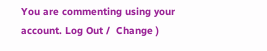You are commenting using your account. Log Out /  Change )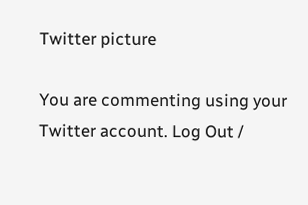Twitter picture

You are commenting using your Twitter account. Log Out /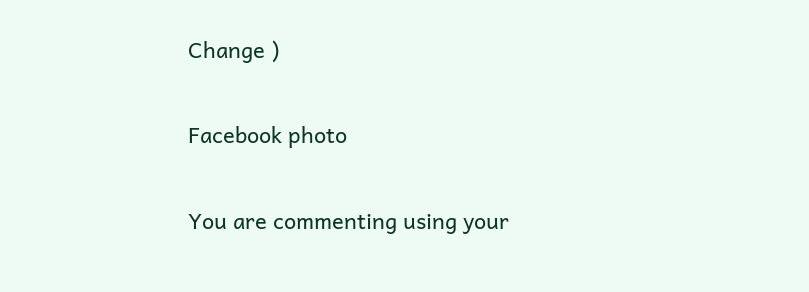Change )

Facebook photo

You are commenting using your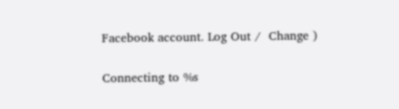Facebook account. Log Out /  Change )

Connecting to %s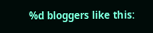%d bloggers like this: